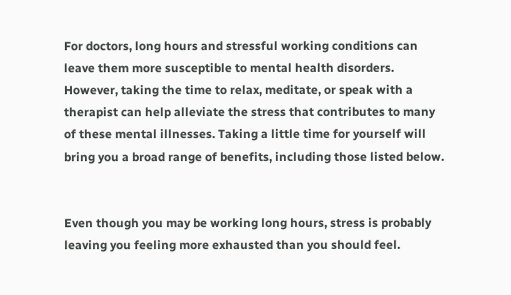For doctors, long hours and stressful working conditions can leave them more susceptible to mental health disorders. However, taking the time to relax, meditate, or speak with a therapist can help alleviate the stress that contributes to many of these mental illnesses. Taking a little time for yourself will bring you a broad range of benefits, including those listed below.


Even though you may be working long hours, stress is probably leaving you feeling more exhausted than you should feel.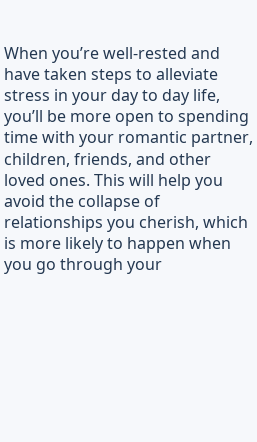When you’re well-rested and have taken steps to alleviate stress in your day to day life, you’ll be more open to spending time with your romantic partner, children, friends, and other loved ones. This will help you avoid the collapse of relationships you cherish, which is more likely to happen when you go through your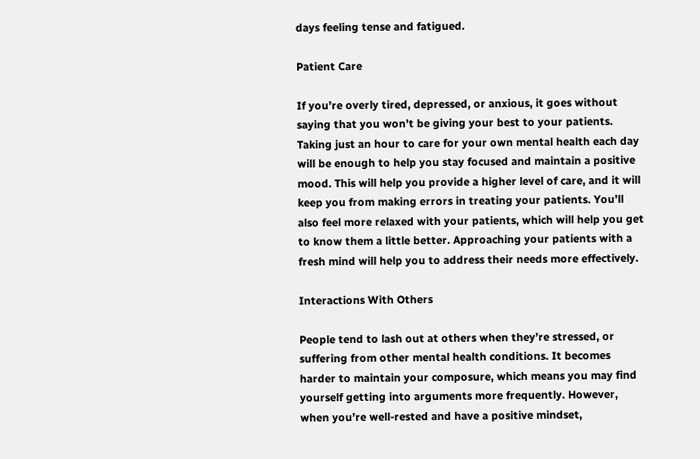days feeling tense and fatigued.

Patient Care

If you’re overly tired, depressed, or anxious, it goes without saying that you won’t be giving your best to your patients. Taking just an hour to care for your own mental health each day will be enough to help you stay focused and maintain a positive mood. This will help you provide a higher level of care, and it will keep you from making errors in treating your patients. You’ll also feel more relaxed with your patients, which will help you get to know them a little better. Approaching your patients with a fresh mind will help you to address their needs more effectively.

Interactions With Others

People tend to lash out at others when they’re stressed, or suffering from other mental health conditions. It becomes harder to maintain your composure, which means you may find yourself getting into arguments more frequently. However, when you’re well-rested and have a positive mindset,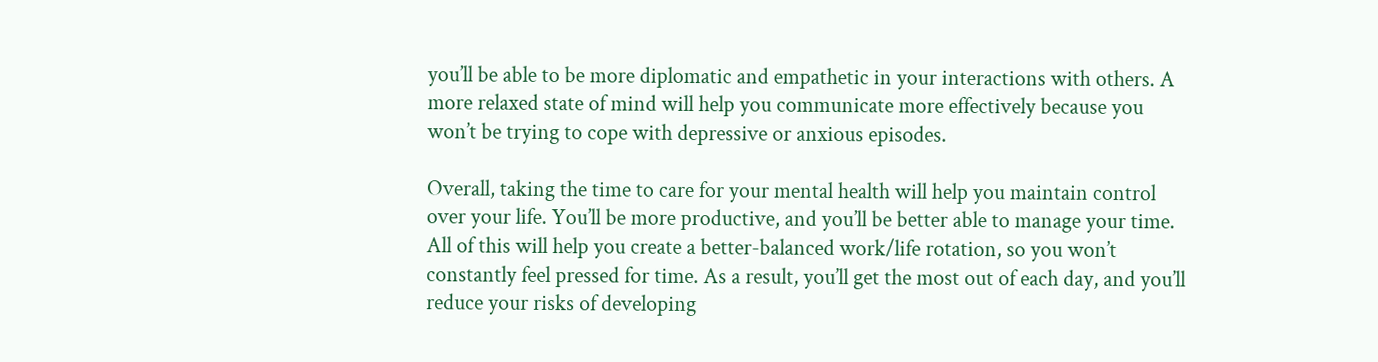you’ll be able to be more diplomatic and empathetic in your interactions with others. A more relaxed state of mind will help you communicate more effectively because you won’t be trying to cope with depressive or anxious episodes.

Overall, taking the time to care for your mental health will help you maintain control over your life. You’ll be more productive, and you’ll be better able to manage your time. All of this will help you create a better-balanced work/life rotation, so you won’t constantly feel pressed for time. As a result, you’ll get the most out of each day, and you’ll reduce your risks of developing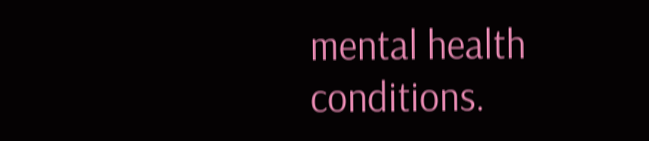mental health conditions.